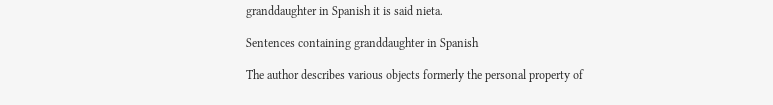granddaughter in Spanish it is said nieta.

Sentences containing granddaughter in Spanish

The author describes various objects formerly the personal property of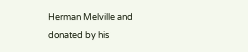Herman Melville and donated by his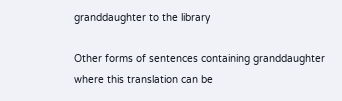granddaughter to the library

Other forms of sentences containing granddaughter where this translation can be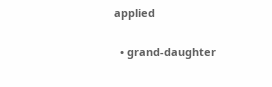applied

  • grand-daughter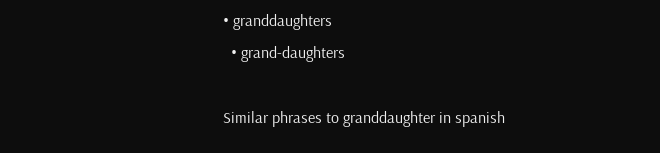• granddaughters
  • grand-daughters

Similar phrases to granddaughter in spanish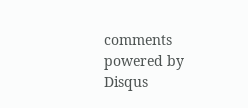comments powered by Disqus